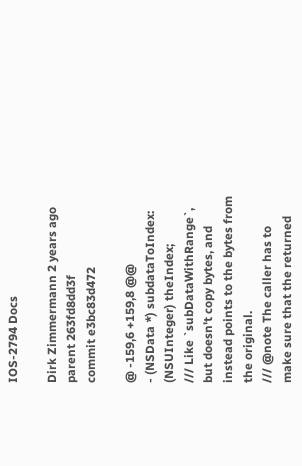IOS-2794 Docs

Dirk Zimmermann 2 years ago
parent 263fd8dd3f
commit e3bc83d472

@ -159,6 +159,8 @@
- (NSData *) subdataToIndex: (NSUInteger) theIndex;
/// Like `subDataWithRange`, but doesn't copy bytes, and instead points to the bytes from the original.
/// @note The caller has to make sure that the returned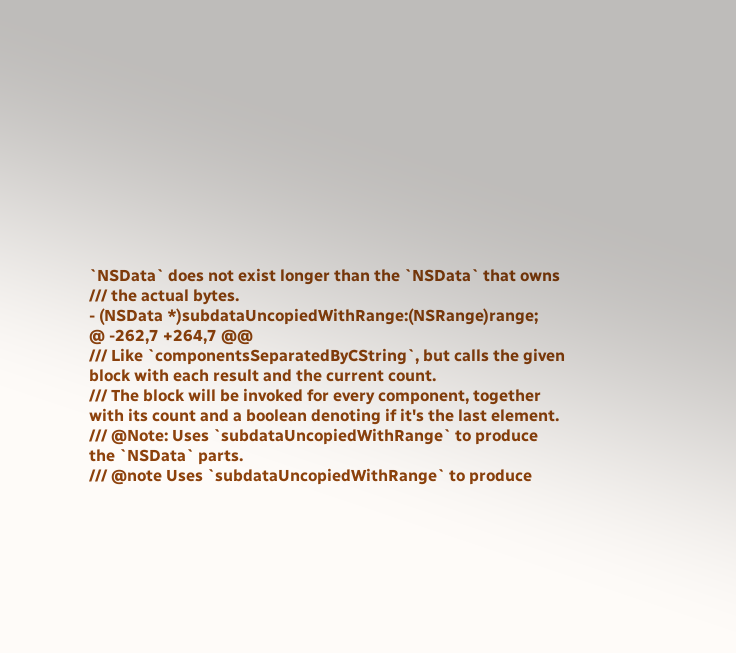`NSData` does not exist longer than the `NSData` that owns
/// the actual bytes.
- (NSData *)subdataUncopiedWithRange:(NSRange)range;
@ -262,7 +264,7 @@
/// Like `componentsSeparatedByCString`, but calls the given block with each result and the current count.
/// The block will be invoked for every component, together with its count and a boolean denoting if it's the last element.
/// @Note: Uses `subdataUncopiedWithRange` to produce the `NSData` parts.
/// @note Uses `subdataUncopiedWithRange` to produce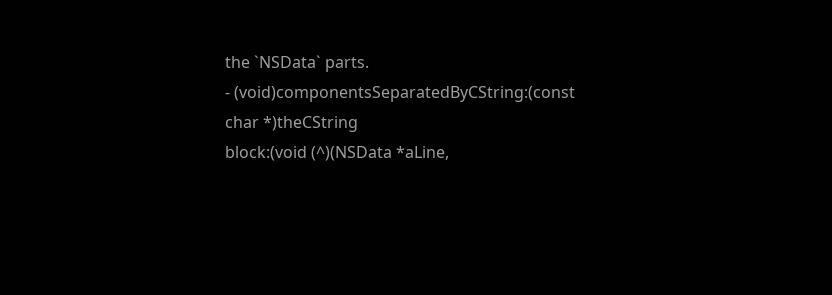the `NSData` parts.
- (void)componentsSeparatedByCString:(const char *)theCString
block:(void (^)(NSData *aLine,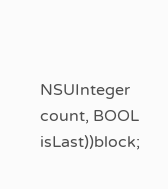NSUInteger count, BOOL isLast))block;